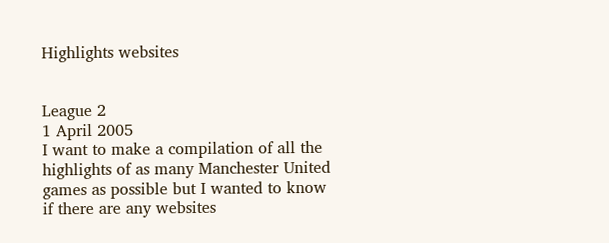Highlights websites


League 2
1 April 2005
I want to make a compilation of all the highlights of as many Manchester United games as possible but I wanted to know if there are any websites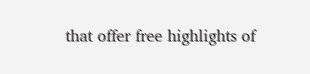that offer free highlights of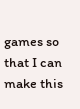games so that I can make this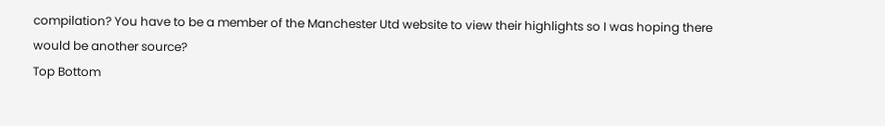compilation? You have to be a member of the Manchester Utd website to view their highlights so I was hoping there would be another source?
Top Bottom